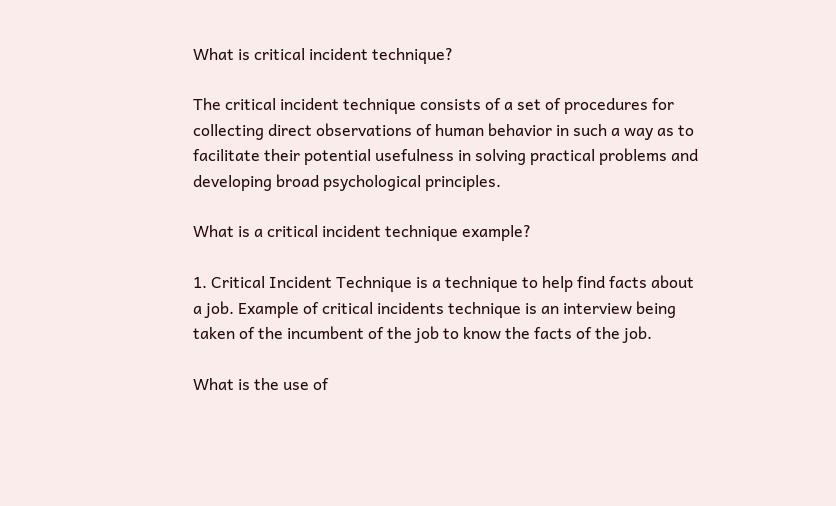What is critical incident technique?

The critical incident technique consists of a set of procedures for collecting direct observations of human behavior in such a way as to facilitate their potential usefulness in solving practical problems and developing broad psychological principles.

What is a critical incident technique example?

1. Critical Incident Technique is a technique to help find facts about a job. Example of critical incidents technique is an interview being taken of the incumbent of the job to know the facts of the job.

What is the use of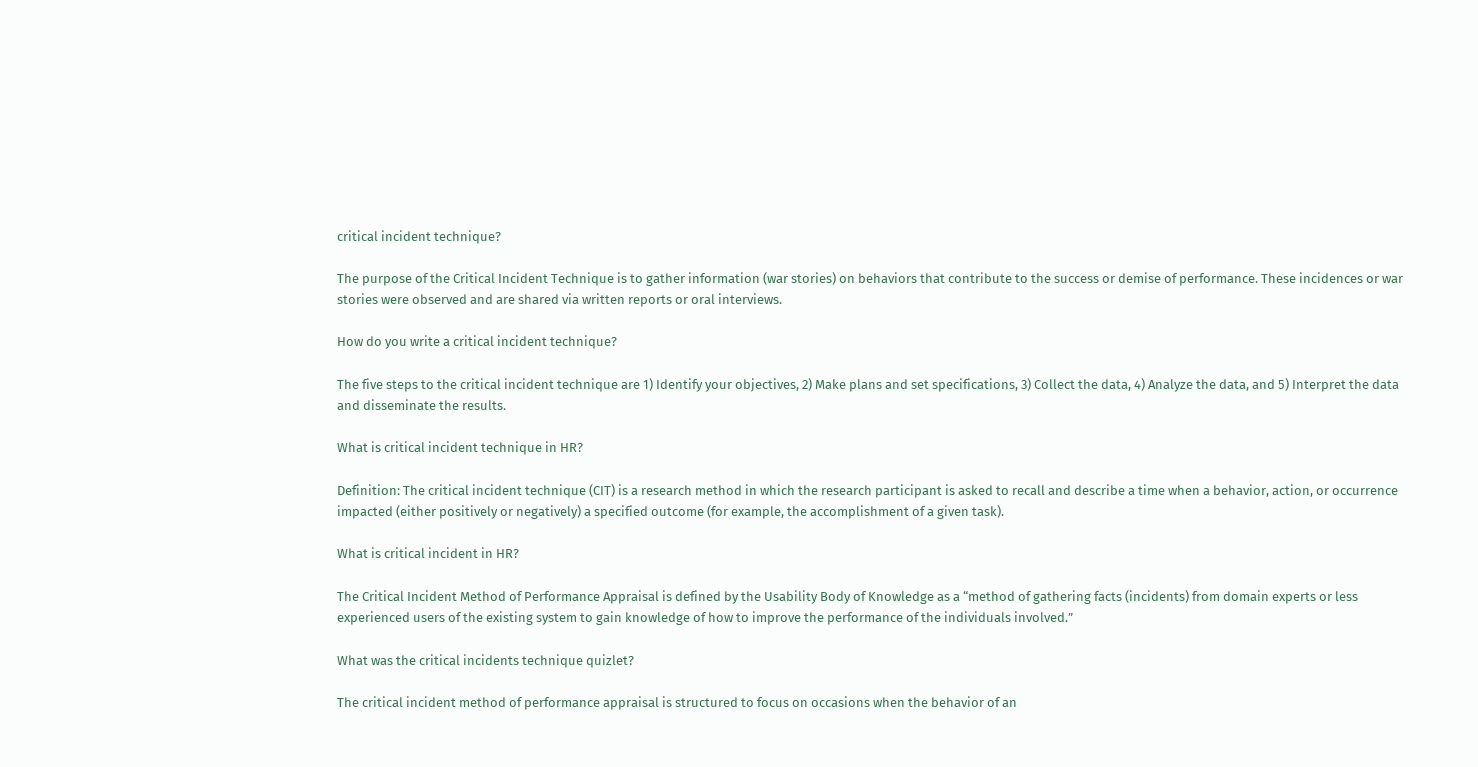critical incident technique?

The purpose of the Critical Incident Technique is to gather information (war stories) on behaviors that contribute to the success or demise of performance. These incidences or war stories were observed and are shared via written reports or oral interviews.

How do you write a critical incident technique?

The five steps to the critical incident technique are 1) Identify your objectives, 2) Make plans and set specifications, 3) Collect the data, 4) Analyze the data, and 5) Interpret the data and disseminate the results.

What is critical incident technique in HR?

Definition: The critical incident technique (CIT) is a research method in which the research participant is asked to recall and describe a time when a behavior, action, or occurrence impacted (either positively or negatively) a specified outcome (for example, the accomplishment of a given task).

What is critical incident in HR?

The Critical Incident Method of Performance Appraisal is defined by the Usability Body of Knowledge as a “method of gathering facts (incidents) from domain experts or less experienced users of the existing system to gain knowledge of how to improve the performance of the individuals involved.”

What was the critical incidents technique quizlet?

The critical incident method of performance appraisal is structured to focus on occasions when the behavior of an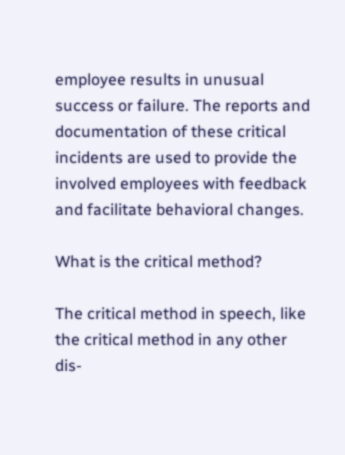employee results in unusual success or failure. The reports and documentation of these critical incidents are used to provide the involved employees with feedback and facilitate behavioral changes.

What is the critical method?

The critical method in speech, like the critical method in any other dis-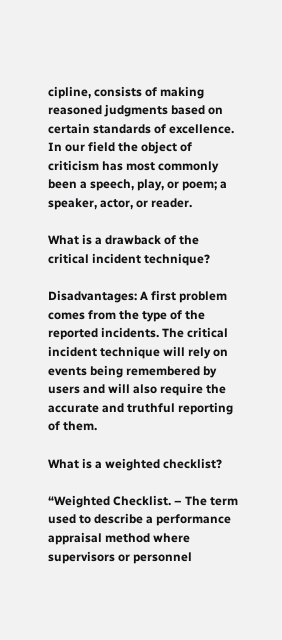cipline, consists of making reasoned judgments based on certain standards of excellence. In our field the object of criticism has most commonly been a speech, play, or poem; a speaker, actor, or reader.

What is a drawback of the critical incident technique?

Disadvantages: A first problem comes from the type of the reported incidents. The critical incident technique will rely on events being remembered by users and will also require the accurate and truthful reporting of them.

What is a weighted checklist?

“Weighted Checklist. – The term used to describe a performance appraisal method where supervisors or personnel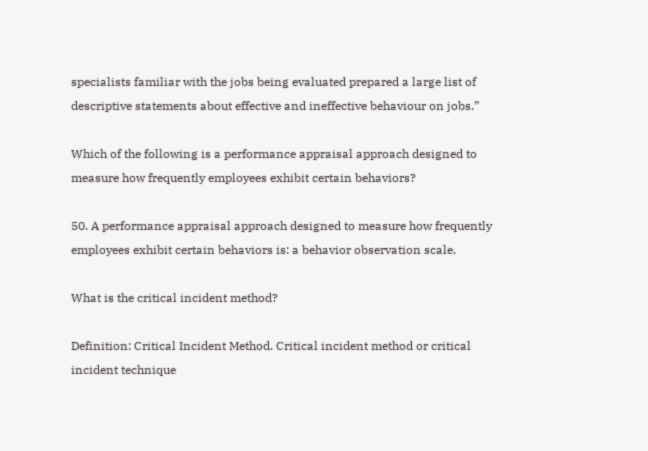specialists familiar with the jobs being evaluated prepared a large list of descriptive statements about effective and ineffective behaviour on jobs.”

Which of the following is a performance appraisal approach designed to measure how frequently employees exhibit certain behaviors?

50. A performance appraisal approach designed to measure how frequently employees exhibit certain behaviors is: a behavior observation scale.

What is the critical incident method?

Definition: Critical Incident Method. Critical incident method or critical incident technique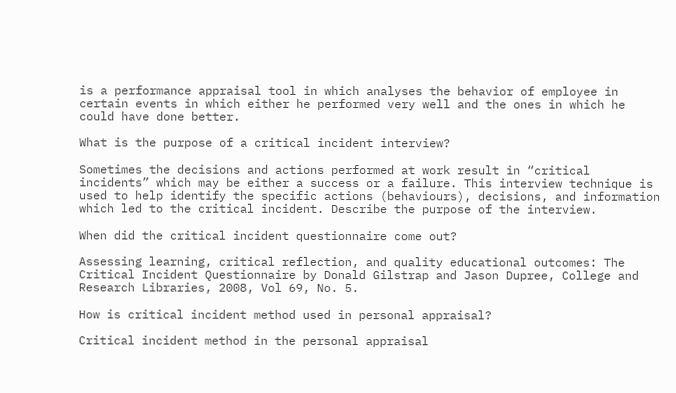is a performance appraisal tool in which analyses the behavior of employee in certain events in which either he performed very well and the ones in which he could have done better.

What is the purpose of a critical incident interview?

Sometimes the decisions and actions performed at work result in “critical incidents” which may be either a success or a failure. This interview technique is used to help identify the specific actions (behaviours), decisions, and information which led to the critical incident. Describe the purpose of the interview.

When did the critical incident questionnaire come out?

Assessing learning, critical reflection, and quality educational outcomes: The Critical Incident Questionnaire by Donald Gilstrap and Jason Dupree, College and Research Libraries, 2008, Vol 69, No. 5.

How is critical incident method used in personal appraisal?

Critical incident method in the personal appraisal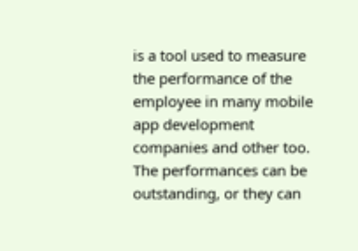is a tool used to measure the performance of the employee in many mobile app development companies and other too. The performances can be outstanding, or they can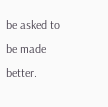be asked to be made better.